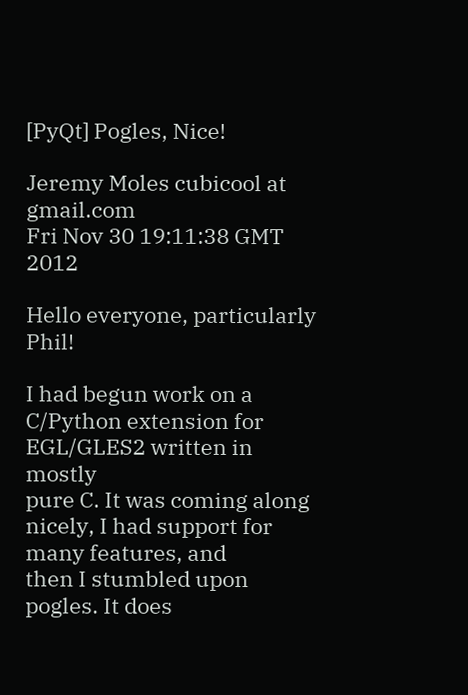[PyQt] Pogles, Nice!

Jeremy Moles cubicool at gmail.com
Fri Nov 30 19:11:38 GMT 2012

Hello everyone, particularly Phil!

I had begun work on a C/Python extension for EGL/GLES2 written in mostly
pure C. It was coming along nicely, I had support for many features, and
then I stumbled upon pogles. It does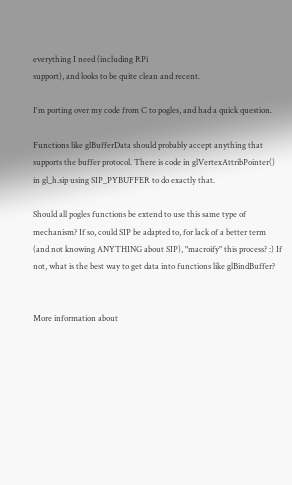everything I need (including RPi
support), and looks to be quite clean and recent.

I'm porting over my code from C to pogles, and had a quick question.

Functions like glBufferData should probably accept anything that
supports the buffer protocol. There is code in glVertexAttribPointer()
in gl_h.sip using SIP_PYBUFFER to do exactly that.

Should all pogles functions be extend to use this same type of
mechanism? If so, could SIP be adapted to, for lack of a better term
(and not knowing ANYTHING about SIP), "macroify" this process? :) If
not, what is the best way to get data into functions like glBindBuffer?


More information about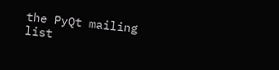the PyQt mailing list